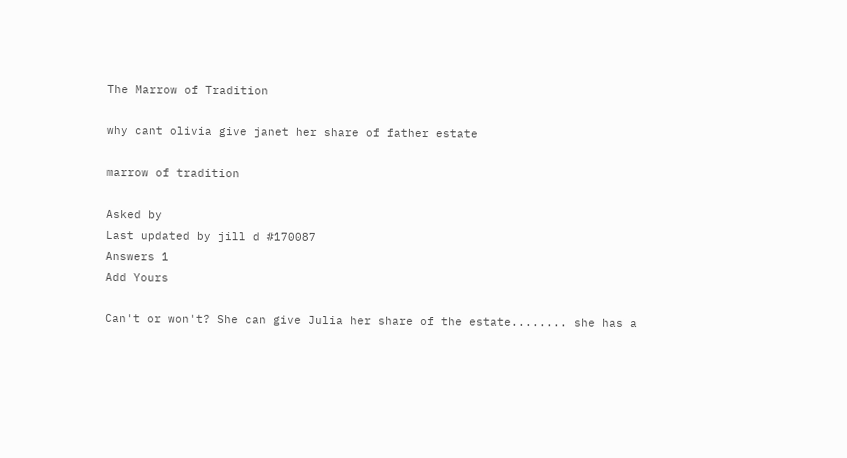The Marrow of Tradition

why cant olivia give janet her share of father estate

marrow of tradition

Asked by
Last updated by jill d #170087
Answers 1
Add Yours

Can't or won't? She can give Julia her share of the estate........ she has a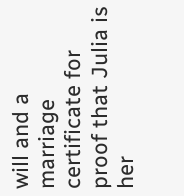will and a marriage certificate for proof that Julia is her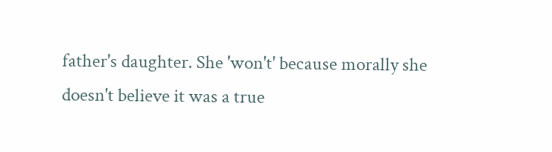father's daughter. She 'won't' because morally she doesn't believe it was a true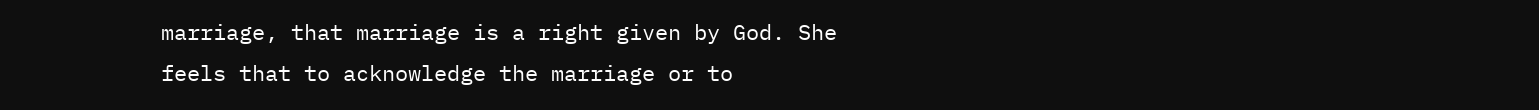marriage, that marriage is a right given by God. She feels that to acknowledge the marriage or to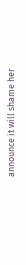announce it will shame her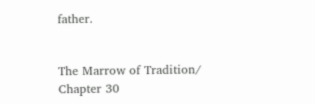father.


The Marrow of Tradition/ Chapter 30